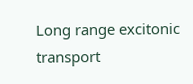Long range excitonic transport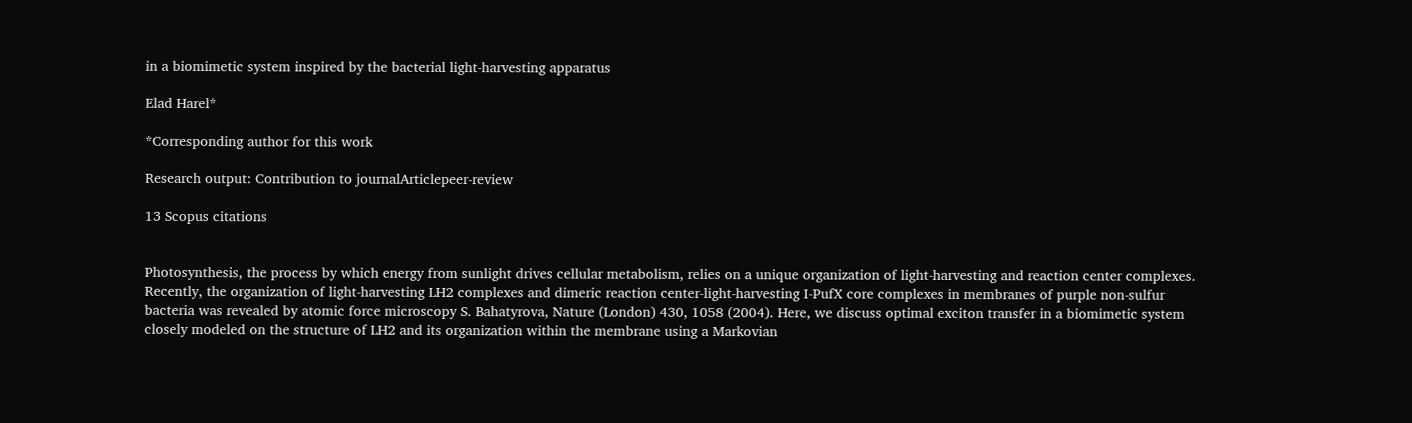in a biomimetic system inspired by the bacterial light-harvesting apparatus

Elad Harel*

*Corresponding author for this work

Research output: Contribution to journalArticlepeer-review

13 Scopus citations


Photosynthesis, the process by which energy from sunlight drives cellular metabolism, relies on a unique organization of light-harvesting and reaction center complexes. Recently, the organization of light-harvesting LH2 complexes and dimeric reaction center-light-harvesting I-PufX core complexes in membranes of purple non-sulfur bacteria was revealed by atomic force microscopy S. Bahatyrova, Nature (London) 430, 1058 (2004). Here, we discuss optimal exciton transfer in a biomimetic system closely modeled on the structure of LH2 and its organization within the membrane using a Markovian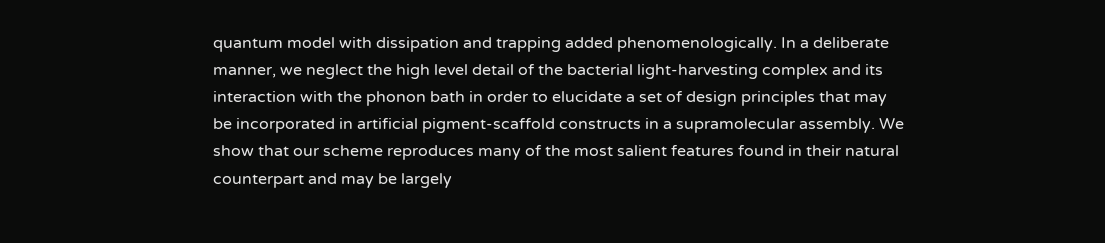quantum model with dissipation and trapping added phenomenologically. In a deliberate manner, we neglect the high level detail of the bacterial light-harvesting complex and its interaction with the phonon bath in order to elucidate a set of design principles that may be incorporated in artificial pigment-scaffold constructs in a supramolecular assembly. We show that our scheme reproduces many of the most salient features found in their natural counterpart and may be largely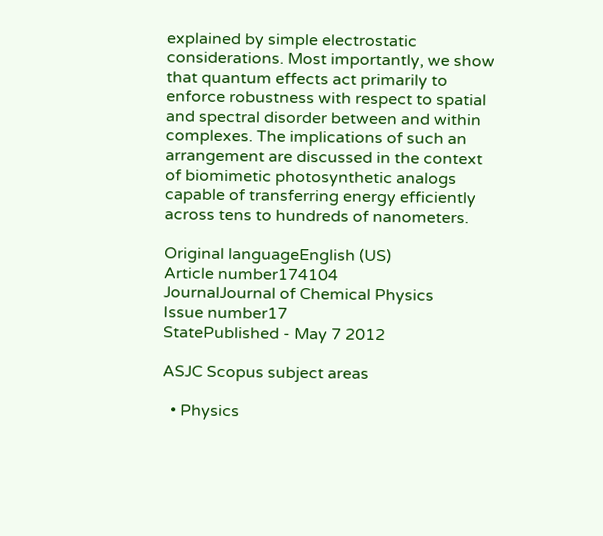explained by simple electrostatic considerations. Most importantly, we show that quantum effects act primarily to enforce robustness with respect to spatial and spectral disorder between and within complexes. The implications of such an arrangement are discussed in the context of biomimetic photosynthetic analogs capable of transferring energy efficiently across tens to hundreds of nanometers.

Original languageEnglish (US)
Article number174104
JournalJournal of Chemical Physics
Issue number17
StatePublished - May 7 2012

ASJC Scopus subject areas

  • Physics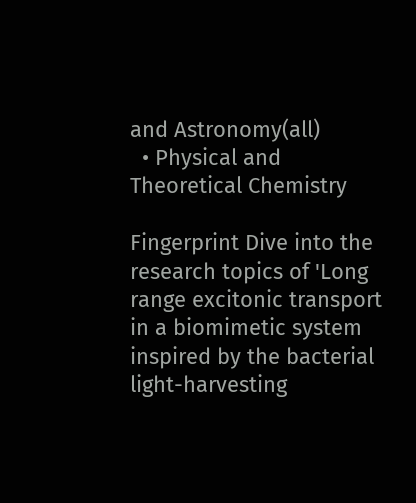and Astronomy(all)
  • Physical and Theoretical Chemistry

Fingerprint Dive into the research topics of 'Long range excitonic transport in a biomimetic system inspired by the bacterial light-harvesting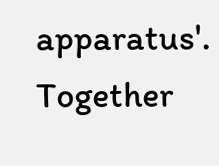apparatus'. Together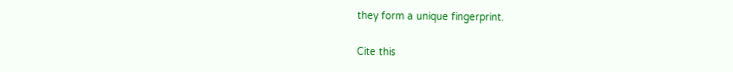they form a unique fingerprint.

Cite this